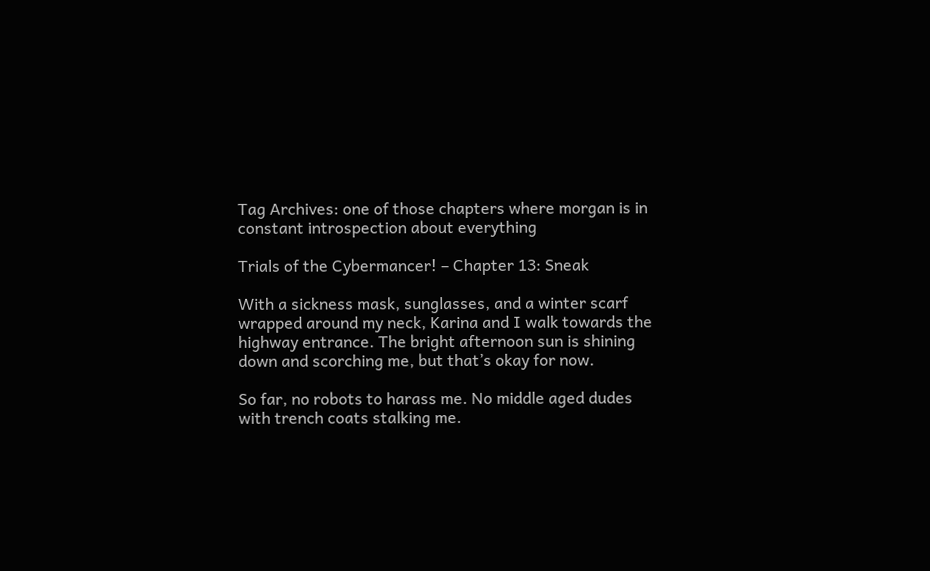Tag Archives: one of those chapters where morgan is in constant introspection about everything

Trials of the Cybermancer! – Chapter 13: Sneak

With a sickness mask, sunglasses, and a winter scarf wrapped around my neck, Karina and I walk towards the highway entrance. The bright afternoon sun is shining down and scorching me, but that’s okay for now.

So far, no robots to harass me. No middle aged dudes with trench coats stalking me.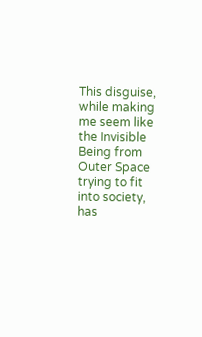This disguise, while making me seem like the Invisible Being from Outer Space trying to fit into society, has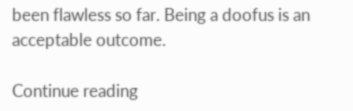been flawless so far. Being a doofus is an acceptable outcome.

Continue reading